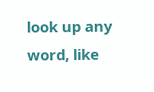look up any word, like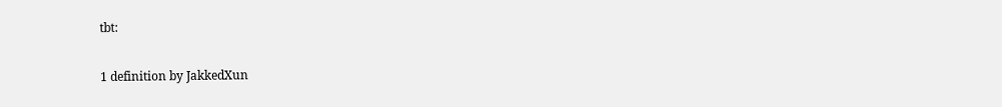tbt:

1 definition by JakkedXun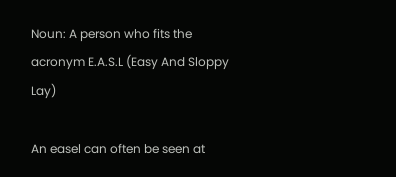Noun: A person who fits the acronym E.A.S.L (Easy And Sloppy Lay)

An easel can often be seen at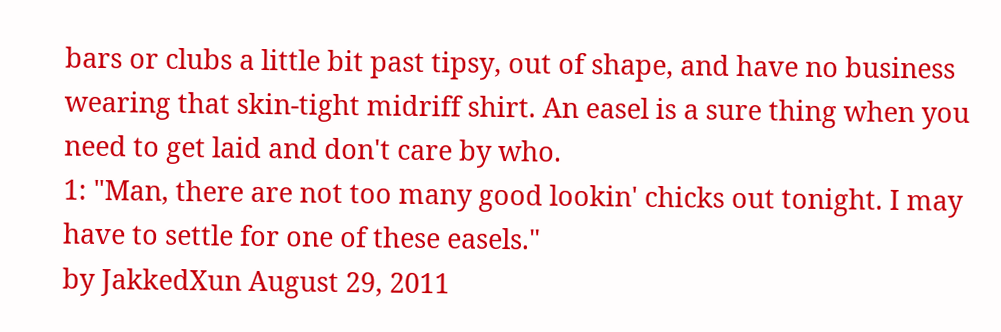bars or clubs a little bit past tipsy, out of shape, and have no business wearing that skin-tight midriff shirt. An easel is a sure thing when you need to get laid and don't care by who.
1: "Man, there are not too many good lookin' chicks out tonight. I may have to settle for one of these easels."
by JakkedXun August 29, 2011